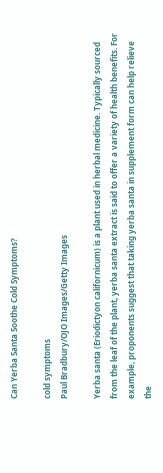Can Yerba Santa Soothe Cold Symptoms?

cold symptoms
Paul Bradbury/OJO Images/Getty Images

Yerba santa (Eriodictyon californicum) is a plant used in herbal medicine. Typically sourced from the leaf of the plant, yerba santa extract is said to offer a variety of health benefits. For example, proponents suggest that taking yerba santa in supplement form can help relieve the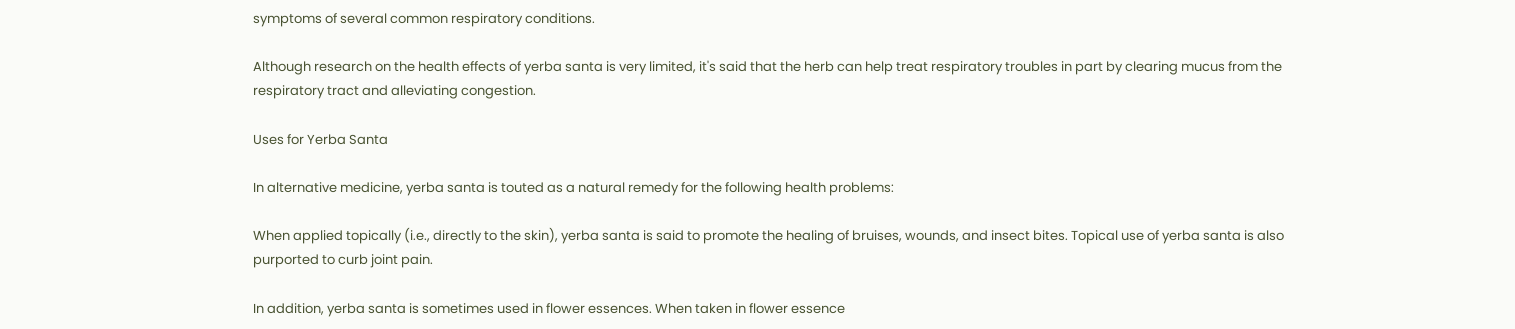symptoms of several common respiratory conditions.

Although research on the health effects of yerba santa is very limited, it's said that the herb can help treat respiratory troubles in part by clearing mucus from the respiratory tract and alleviating congestion.

Uses for Yerba Santa

In alternative medicine, yerba santa is touted as a natural remedy for the following health problems:

When applied topically (i.e., directly to the skin), yerba santa is said to promote the healing of bruises, wounds, and insect bites. Topical use of yerba santa is also purported to curb joint pain.

In addition, yerba santa is sometimes used in flower essences. When taken in flower essence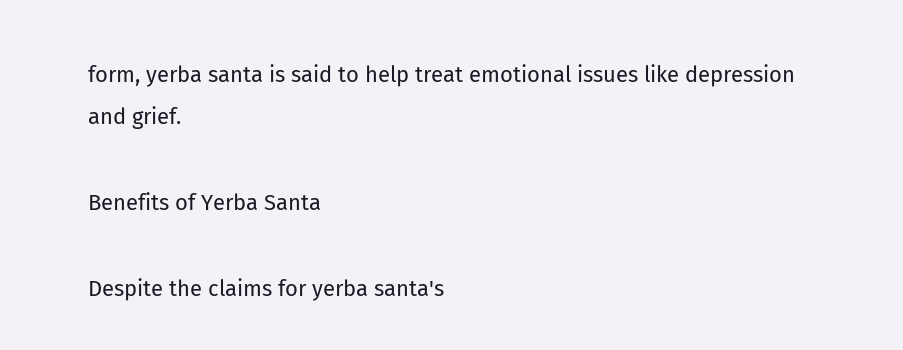form, yerba santa is said to help treat emotional issues like depression and grief.

Benefits of Yerba Santa

Despite the claims for yerba santa's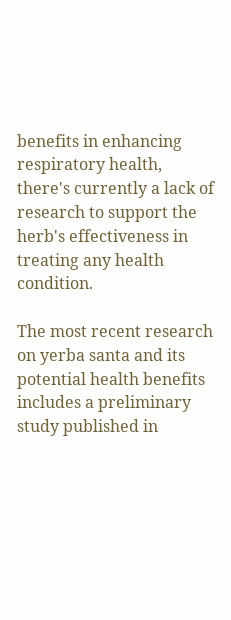benefits in enhancing respiratory health, there's currently a lack of research to support the herb's effectiveness in treating any health condition.

The most recent research on yerba santa and its potential health benefits includes a preliminary study published in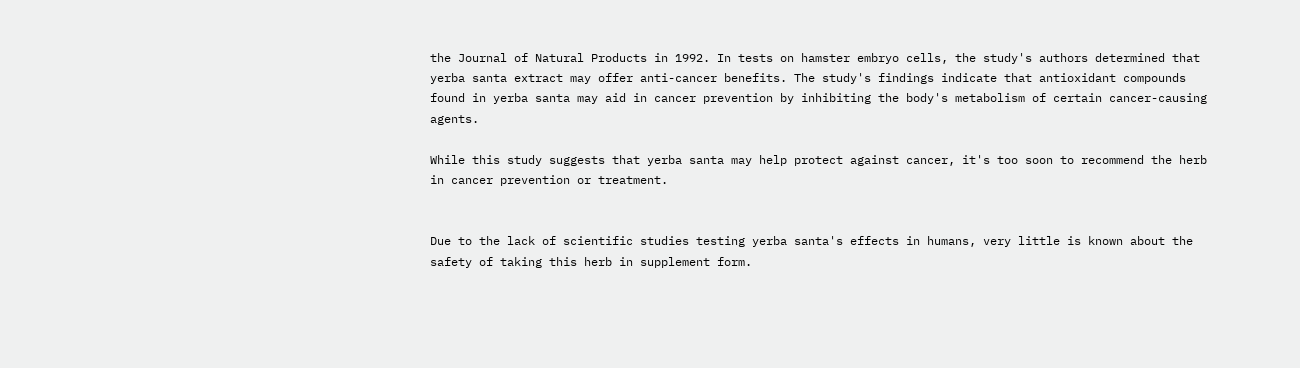the Journal of Natural Products in 1992. In tests on hamster embryo cells, the study's authors determined that yerba santa extract may offer anti-cancer benefits. The study's findings indicate that antioxidant compounds found in yerba santa may aid in cancer prevention by inhibiting the body's metabolism of certain cancer-causing agents.

While this study suggests that yerba santa may help protect against cancer, it's too soon to recommend the herb in cancer prevention or treatment.


Due to the lack of scientific studies testing yerba santa's effects in humans, very little is known about the safety of taking this herb in supplement form.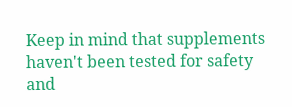Keep in mind that supplements haven't been tested for safety and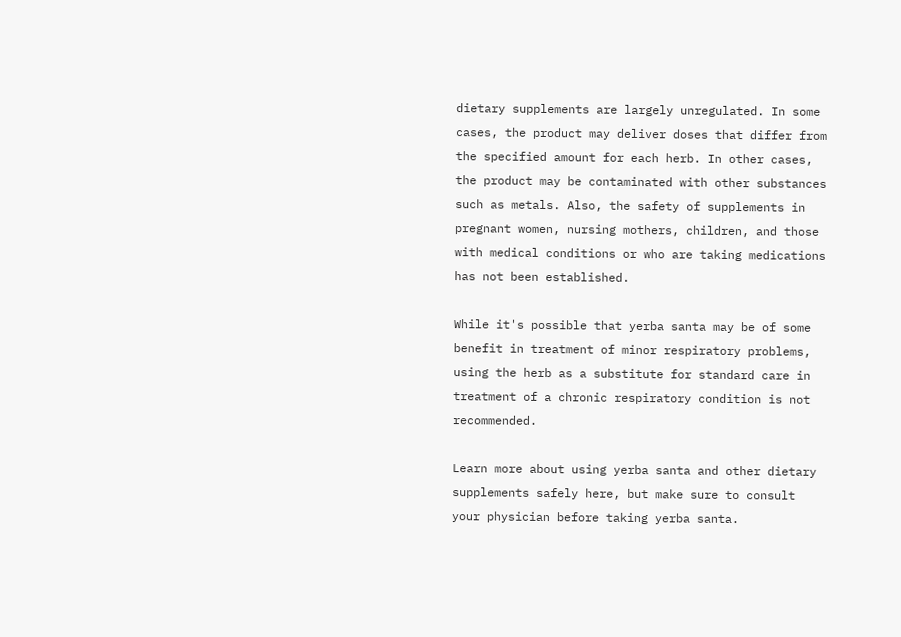dietary supplements are largely unregulated. In some cases, the product may deliver doses that differ from the specified amount for each herb. In other cases, the product may be contaminated with other substances such as metals. Also, the safety of supplements in pregnant women, nursing mothers, children, and those with medical conditions or who are taking medications has not been established.

While it's possible that yerba santa may be of some benefit in treatment of minor respiratory problems, using the herb as a substitute for standard care in treatment of a chronic respiratory condition is not recommended.

Learn more about using yerba santa and other dietary supplements safely here, but make sure to consult your physician before taking yerba santa.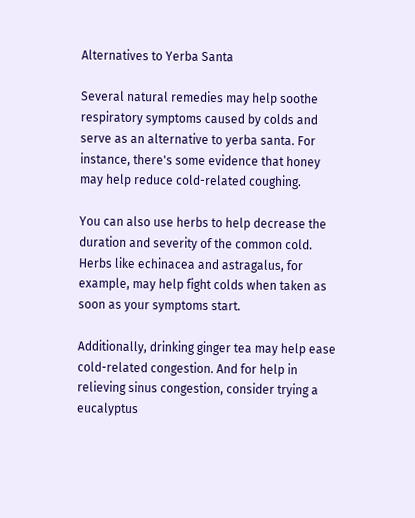Alternatives to Yerba Santa

Several natural remedies may help soothe respiratory symptoms caused by colds and serve as an alternative to yerba santa. For instance, there's some evidence that honey may help reduce cold-related coughing.

You can also use herbs to help decrease the duration and severity of the common cold. Herbs like echinacea and astragalus, for example, may help fight colds when taken as soon as your symptoms start.

Additionally, drinking ginger tea may help ease cold-related congestion. And for help in relieving sinus congestion, consider trying a eucalyptus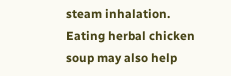steam inhalation. Eating herbal chicken soup may also help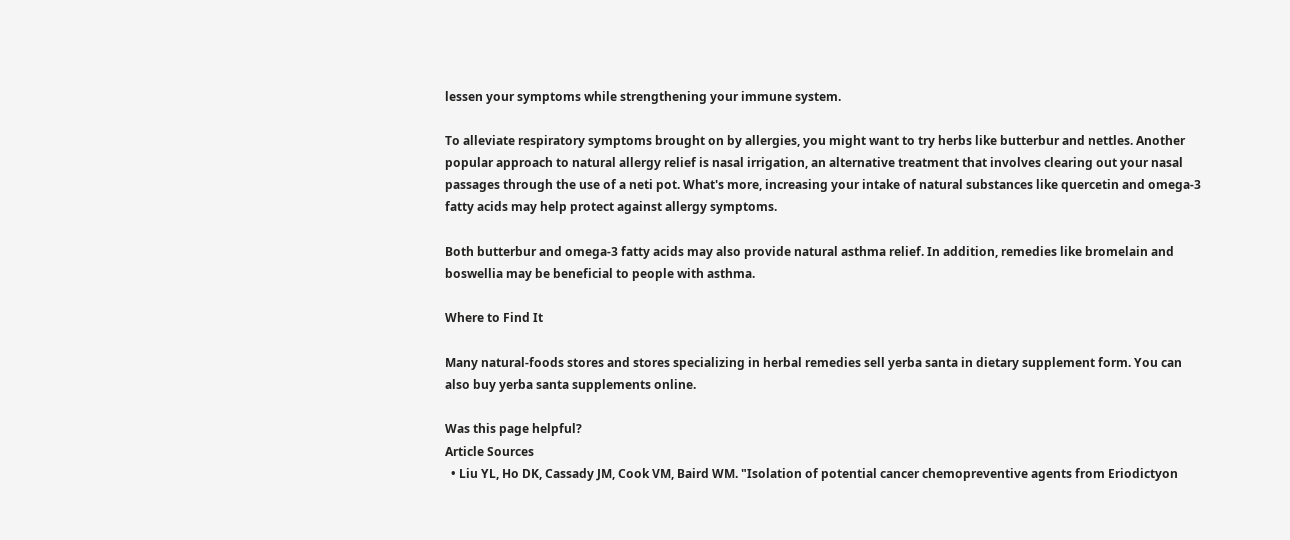lessen your symptoms while strengthening your immune system.

To alleviate respiratory symptoms brought on by allergies, you might want to try herbs like butterbur and nettles. Another popular approach to natural allergy relief is nasal irrigation, an alternative treatment that involves clearing out your nasal passages through the use of a neti pot. What's more, increasing your intake of natural substances like quercetin and omega-3 fatty acids may help protect against allergy symptoms.

Both butterbur and omega-3 fatty acids may also provide natural asthma relief. In addition, remedies like bromelain and boswellia may be beneficial to people with asthma.

Where to Find It

Many natural-foods stores and stores specializing in herbal remedies sell yerba santa in dietary supplement form. You can also buy yerba santa supplements online.

Was this page helpful?
Article Sources
  • Liu YL, Ho DK, Cassady JM, Cook VM, Baird WM. "Isolation of potential cancer chemopreventive agents from Eriodictyon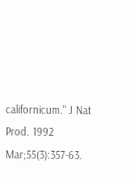californicum." J Nat Prod. 1992 Mar;55(3):357-63.